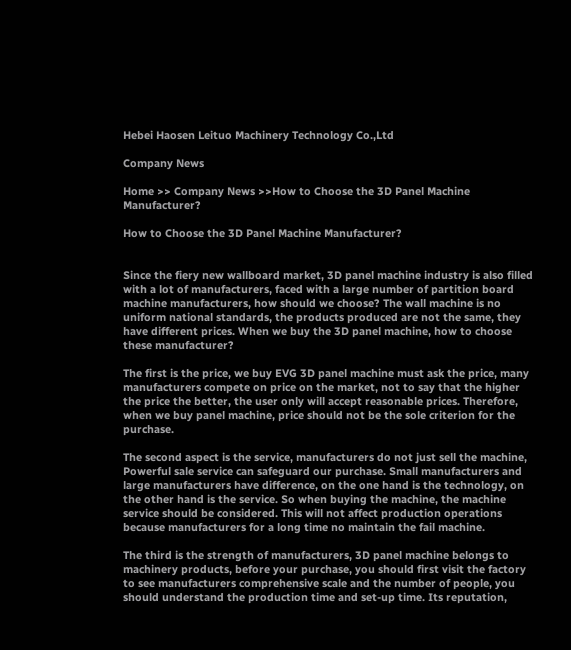Hebei Haosen Leituo Machinery Technology Co.,Ltd

Company News

Home >> Company News >>How to Choose the 3D Panel Machine Manufacturer?

How to Choose the 3D Panel Machine Manufacturer?


Since the fiery new wallboard market, 3D panel machine industry is also filled with a lot of manufacturers, faced with a large number of partition board machine manufacturers, how should we choose? The wall machine is no uniform national standards, the products produced are not the same, they have different prices. When we buy the 3D panel machine, how to choose these manufacturer?

The first is the price, we buy EVG 3D panel machine must ask the price, many manufacturers compete on price on the market, not to say that the higher the price the better, the user only will accept reasonable prices. Therefore, when we buy panel machine, price should not be the sole criterion for the purchase.

The second aspect is the service, manufacturers do not just sell the machine, Powerful sale service can safeguard our purchase. Small manufacturers and large manufacturers have difference, on the one hand is the technology, on the other hand is the service. So when buying the machine, the machine service should be considered. This will not affect production operations because manufacturers for a long time no maintain the fail machine.

The third is the strength of manufacturers, 3D panel machine belongs to machinery products, before your purchase, you should first visit the factory to see manufacturers comprehensive scale and the number of people, you should understand the production time and set-up time. Its reputation,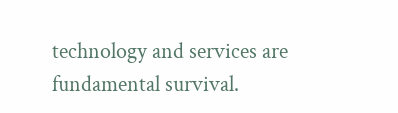technology and services are fundamental survival.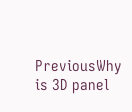PreviousWhy is 3D panel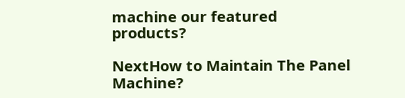machine our featured products?

NextHow to Maintain The Panel Machine?